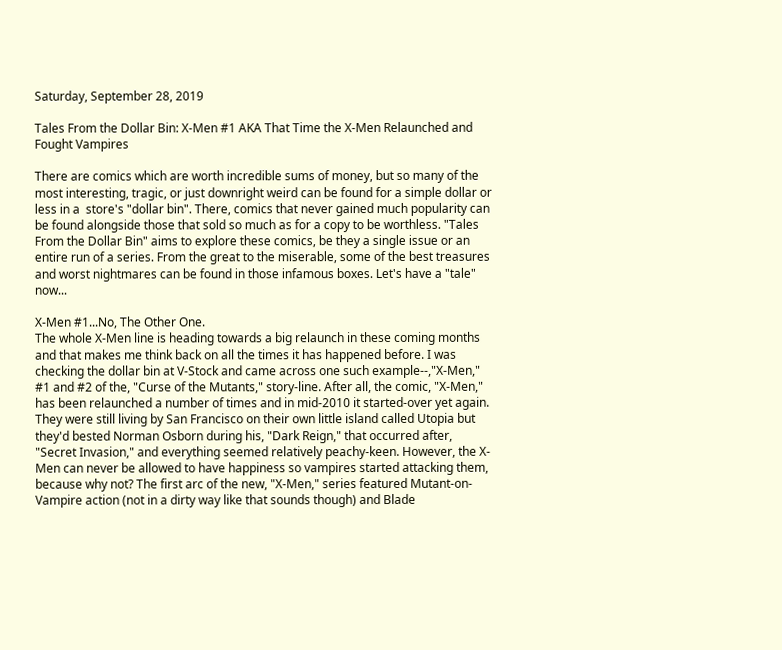Saturday, September 28, 2019

Tales From the Dollar Bin: X-Men #1 AKA That Time the X-Men Relaunched and Fought Vampires

There are comics which are worth incredible sums of money, but so many of the most interesting, tragic, or just downright weird can be found for a simple dollar or less in a  store's "dollar bin". There, comics that never gained much popularity can be found alongside those that sold so much as for a copy to be worthless. "Tales From the Dollar Bin" aims to explore these comics, be they a single issue or an entire run of a series. From the great to the miserable, some of the best treasures and worst nightmares can be found in those infamous boxes. Let's have a "tale" now...

X-Men #1...No, The Other One.
The whole X-Men line is heading towards a big relaunch in these coming months and that makes me think back on all the times it has happened before. I was checking the dollar bin at V-Stock and came across one such example--,"X-Men," #1 and #2 of the, "Curse of the Mutants," story-line. After all, the comic, "X-Men," has been relaunched a number of times and in mid-2010 it started-over yet again. They were still living by San Francisco on their own little island called Utopia but they'd bested Norman Osborn during his, "Dark Reign," that occurred after, "Secret Invasion," and everything seemed relatively peachy-keen. However, the X-Men can never be allowed to have happiness so vampires started attacking them, because why not? The first arc of the new, "X-Men," series featured Mutant-on-Vampire action (not in a dirty way like that sounds though) and Blade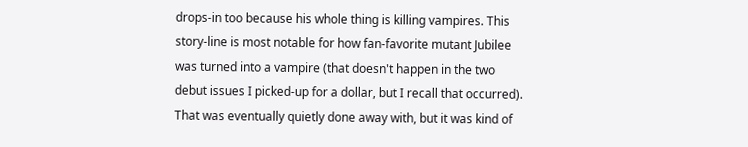drops-in too because his whole thing is killing vampires. This story-line is most notable for how fan-favorite mutant Jubilee was turned into a vampire (that doesn't happen in the two debut issues I picked-up for a dollar, but I recall that occurred). That was eventually quietly done away with, but it was kind of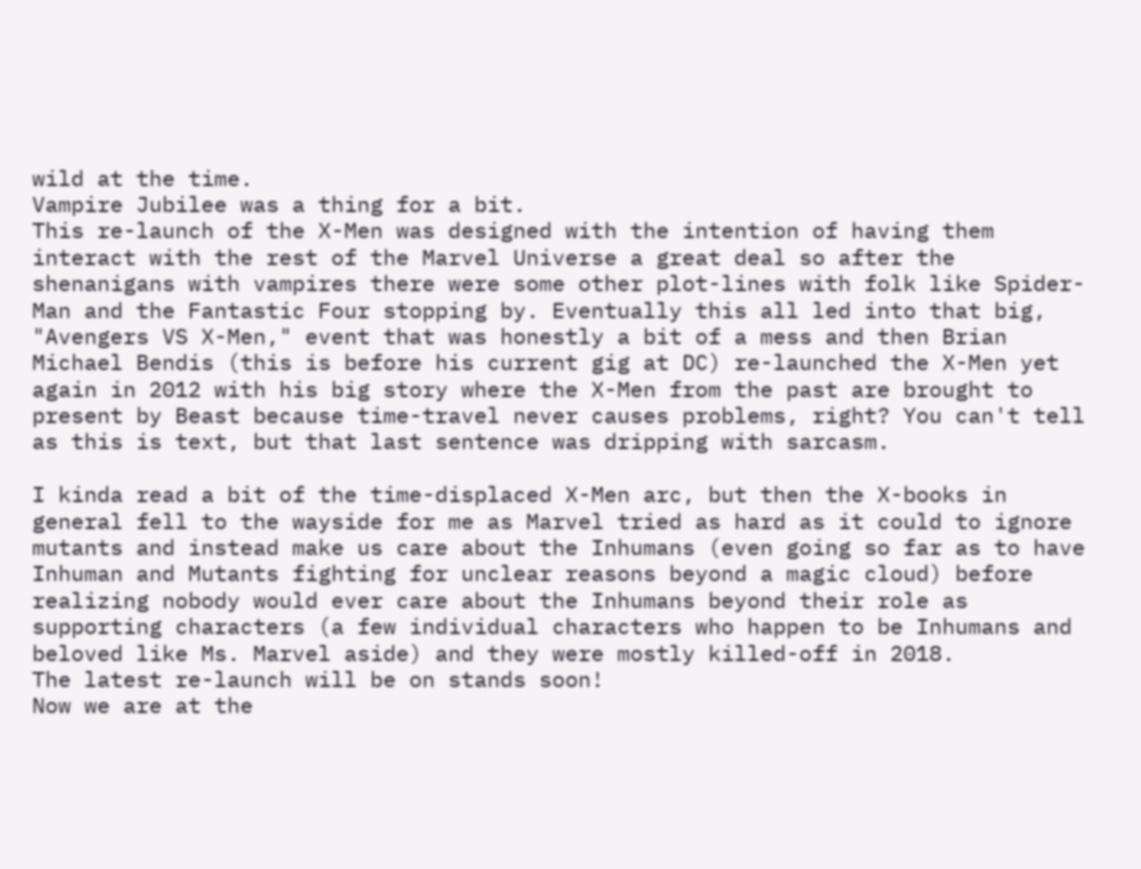wild at the time.
Vampire Jubilee was a thing for a bit.
This re-launch of the X-Men was designed with the intention of having them interact with the rest of the Marvel Universe a great deal so after the shenanigans with vampires there were some other plot-lines with folk like Spider-Man and the Fantastic Four stopping by. Eventually this all led into that big, "Avengers VS X-Men," event that was honestly a bit of a mess and then Brian Michael Bendis (this is before his current gig at DC) re-launched the X-Men yet again in 2012 with his big story where the X-Men from the past are brought to present by Beast because time-travel never causes problems, right? You can't tell as this is text, but that last sentence was dripping with sarcasm.

I kinda read a bit of the time-displaced X-Men arc, but then the X-books in general fell to the wayside for me as Marvel tried as hard as it could to ignore mutants and instead make us care about the Inhumans (even going so far as to have Inhuman and Mutants fighting for unclear reasons beyond a magic cloud) before realizing nobody would ever care about the Inhumans beyond their role as supporting characters (a few individual characters who happen to be Inhumans and beloved like Ms. Marvel aside) and they were mostly killed-off in 2018.
The latest re-launch will be on stands soon!
Now we are at the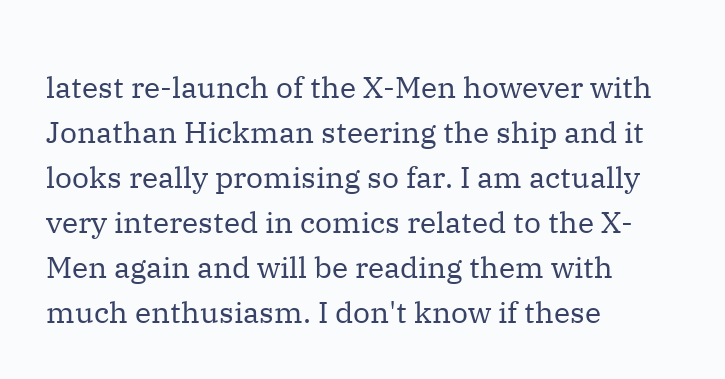latest re-launch of the X-Men however with Jonathan Hickman steering the ship and it looks really promising so far. I am actually very interested in comics related to the X-Men again and will be reading them with much enthusiasm. I don't know if these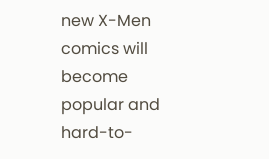new X-Men comics will become popular and hard-to-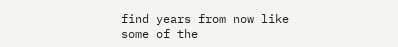find years from now like some of the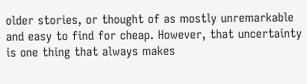older stories, or thought of as mostly unremarkable and easy to find for cheap. However, that uncertainty is one thing that always makes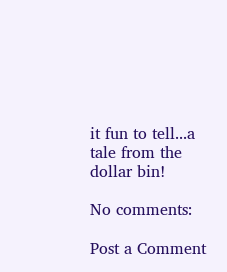it fun to tell...a tale from the dollar bin!

No comments:

Post a Comment